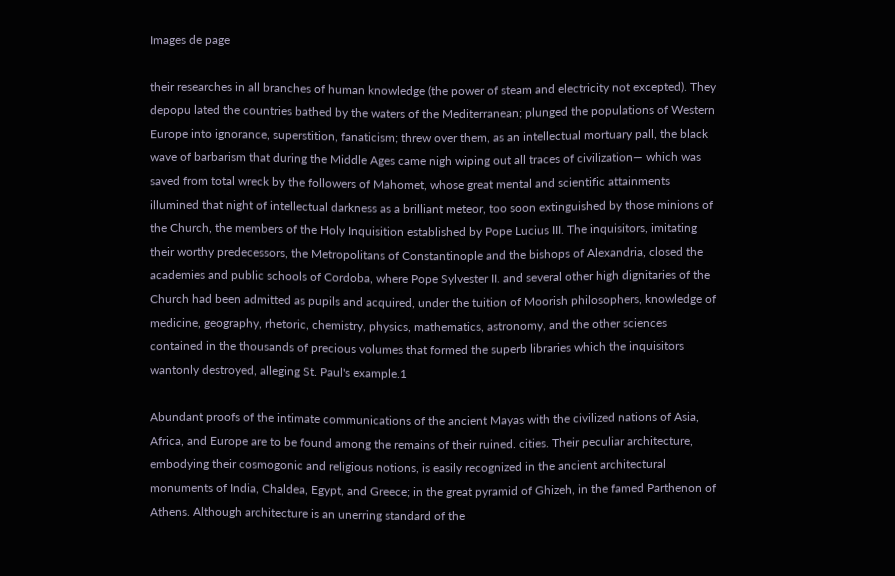Images de page

their researches in all branches of human knowledge (the power of steam and electricity not excepted). They depopu lated the countries bathed by the waters of the Mediterranean; plunged the populations of Western Europe into ignorance, superstition, fanaticism; threw over them, as an intellectual mortuary pall, the black wave of barbarism that during the Middle Ages came nigh wiping out all traces of civilization— which was saved from total wreck by the followers of Mahomet, whose great mental and scientific attainments illumined that night of intellectual darkness as a brilliant meteor, too soon extinguished by those minions of the Church, the members of the Holy Inquisition established by Pope Lucius III. The inquisitors, imitating their worthy predecessors, the Metropolitans of Constantinople and the bishops of Alexandria, closed the academies and public schools of Cordoba, where Pope Sylvester II. and several other high dignitaries of the Church had been admitted as pupils and acquired, under the tuition of Moorish philosophers, knowledge of medicine, geography, rhetoric, chemistry, physics, mathematics, astronomy, and the other sciences contained in the thousands of precious volumes that formed the superb libraries which the inquisitors wantonly destroyed, alleging St. Paul's example.1

Abundant proofs of the intimate communications of the ancient Mayas with the civilized nations of Asia, Africa, and Europe are to be found among the remains of their ruined. cities. Their peculiar architecture, embodying their cosmogonic and religious notions, is easily recognized in the ancient architectural monuments of India, Chaldea, Egypt, and Greece; in the great pyramid of Ghizeh, in the famed Parthenon of Athens. Although architecture is an unerring standard of the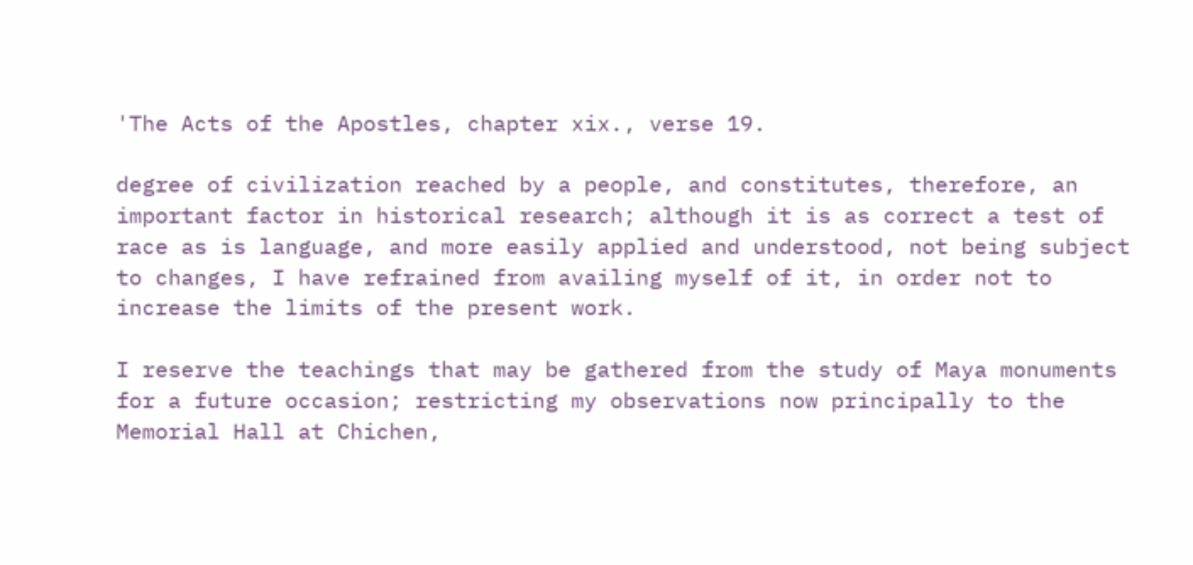'The Acts of the Apostles, chapter xix., verse 19.

degree of civilization reached by a people, and constitutes, therefore, an important factor in historical research; although it is as correct a test of race as is language, and more easily applied and understood, not being subject to changes, I have refrained from availing myself of it, in order not to increase the limits of the present work.

I reserve the teachings that may be gathered from the study of Maya monuments for a future occasion; restricting my observations now principally to the Memorial Hall at Chichen,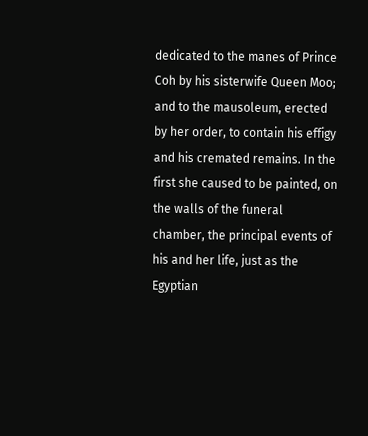dedicated to the manes of Prince Coh by his sisterwife Queen Moo; and to the mausoleum, erected by her order, to contain his effigy and his cremated remains. In the first she caused to be painted, on the walls of the funeral chamber, the principal events of his and her life, just as the Egyptian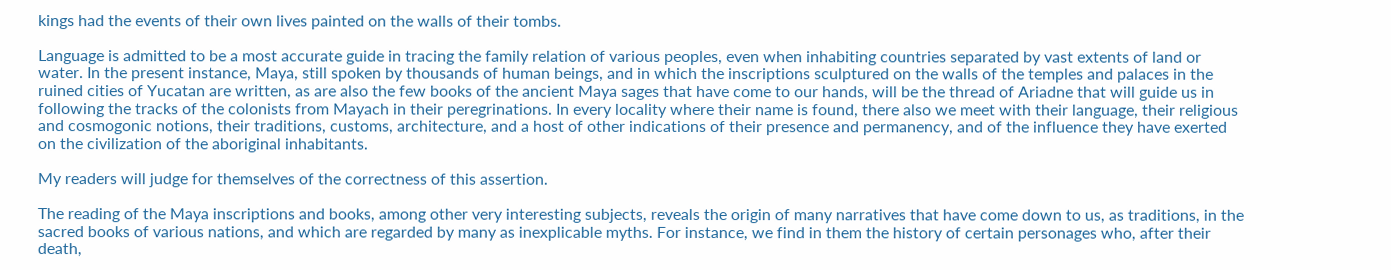kings had the events of their own lives painted on the walls of their tombs.

Language is admitted to be a most accurate guide in tracing the family relation of various peoples, even when inhabiting countries separated by vast extents of land or water. In the present instance, Maya, still spoken by thousands of human beings, and in which the inscriptions sculptured on the walls of the temples and palaces in the ruined cities of Yucatan are written, as are also the few books of the ancient Maya sages that have come to our hands, will be the thread of Ariadne that will guide us in following the tracks of the colonists from Mayach in their peregrinations. In every locality where their name is found, there also we meet with their language, their religious and cosmogonic notions, their traditions, customs, architecture, and a host of other indications of their presence and permanency, and of the influence they have exerted on the civilization of the aboriginal inhabitants.

My readers will judge for themselves of the correctness of this assertion.

The reading of the Maya inscriptions and books, among other very interesting subjects, reveals the origin of many narratives that have come down to us, as traditions, in the sacred books of various nations, and which are regarded by many as inexplicable myths. For instance, we find in them the history of certain personages who, after their death,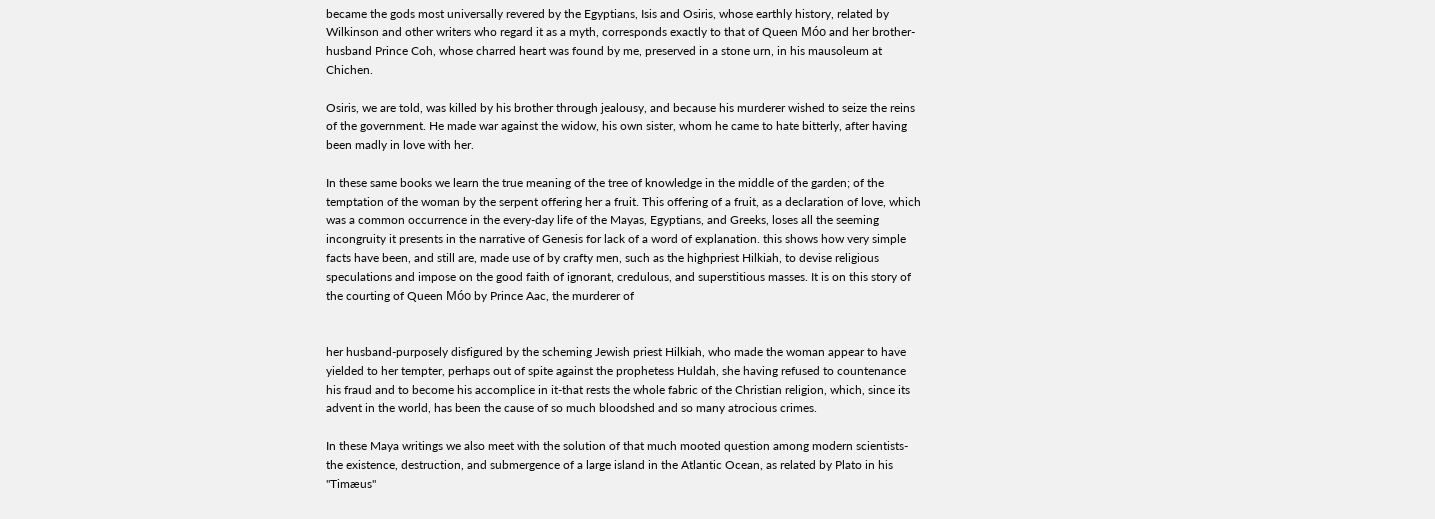became the gods most universally revered by the Egyptians, Isis and Osiris, whose earthly history, related by Wilkinson and other writers who regard it as a myth, corresponds exactly to that of Queen Móo and her brother-husband Prince Coh, whose charred heart was found by me, preserved in a stone urn, in his mausoleum at Chichen.

Osiris, we are told, was killed by his brother through jealousy, and because his murderer wished to seize the reins of the government. He made war against the widow, his own sister, whom he came to hate bitterly, after having been madly in love with her.

In these same books we learn the true meaning of the tree of knowledge in the middle of the garden; of the temptation of the woman by the serpent offering her a fruit. This offering of a fruit, as a declaration of love, which was a common occurrence in the every-day life of the Mayas, Egyptians, and Greeks, loses all the seeming incongruity it presents in the narrative of Genesis for lack of a word of explanation. this shows how very simple facts have been, and still are, made use of by crafty men, such as the highpriest Hilkiah, to devise religious speculations and impose on the good faith of ignorant, credulous, and superstitious masses. It is on this story of the courting of Queen Móo by Prince Aac, the murderer of


her husband-purposely disfigured by the scheming Jewish priest Hilkiah, who made the woman appear to have yielded to her tempter, perhaps out of spite against the prophetess Huldah, she having refused to countenance his fraud and to become his accomplice in it-that rests the whole fabric of the Christian religion, which, since its advent in the world, has been the cause of so much bloodshed and so many atrocious crimes.

In these Maya writings we also meet with the solution of that much mooted question among modern scientists-the existence, destruction, and submergence of a large island in the Atlantic Ocean, as related by Plato in his "Timæus"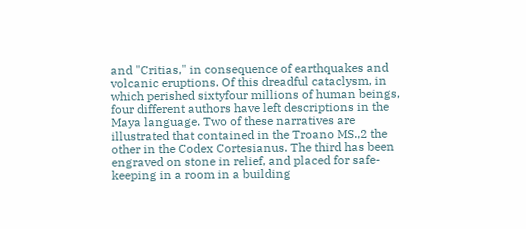and "Critias," in consequence of earthquakes and volcanic eruptions. Of this dreadful cataclysm, in which perished sixtyfour millions of human beings, four different authors have left descriptions in the Maya language. Two of these narratives are illustrated that contained in the Troano MS.,2 the other in the Codex Cortesianus. The third has been engraved on stone in relief, and placed for safe-keeping in a room in a building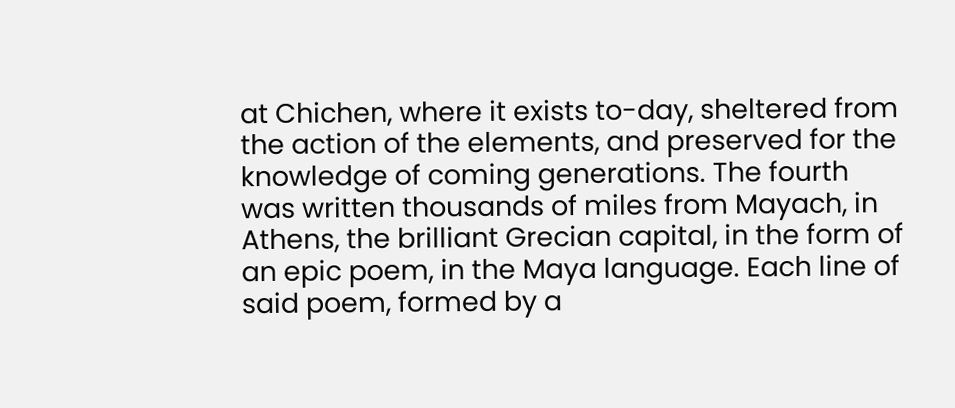at Chichen, where it exists to-day, sheltered from the action of the elements, and preserved for the knowledge of coming generations. The fourth was written thousands of miles from Mayach, in Athens, the brilliant Grecian capital, in the form of an epic poem, in the Maya language. Each line of said poem, formed by a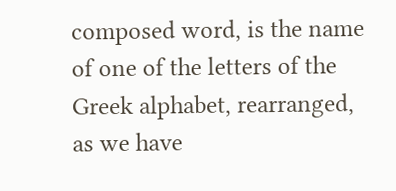composed word, is the name of one of the letters of the Greek alphabet, rearranged, as we have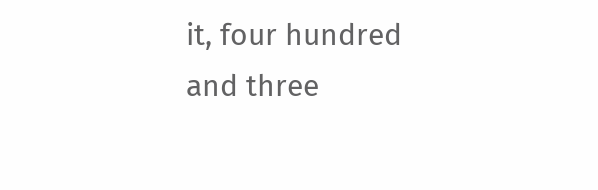it, four hundred and three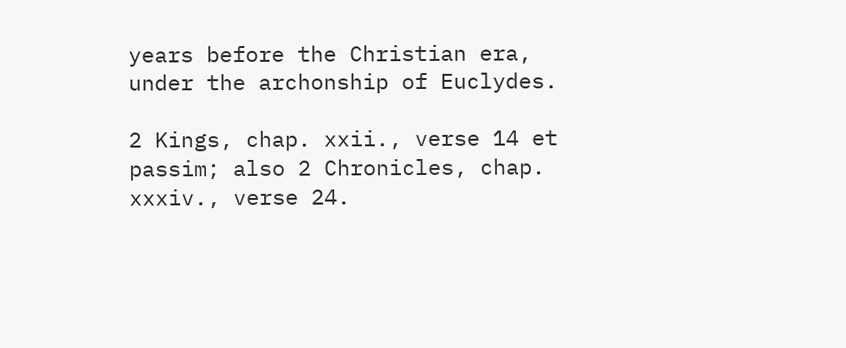years before the Christian era, under the archonship of Euclydes.

2 Kings, chap. xxii., verse 14 et passim; also 2 Chronicles, chap. xxxiv., verse 24.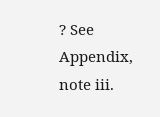? See Appendix, note iii.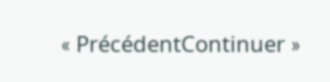« PrécédentContinuer »